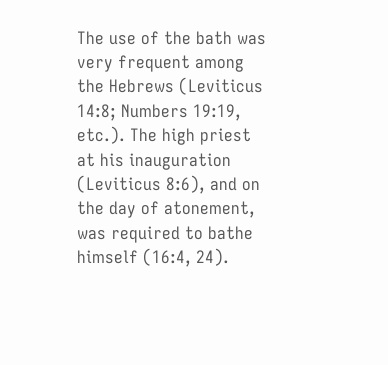The use of the bath was very frequent among the Hebrews (Leviticus 14:8; Numbers 19:19, etc.). The high priest at his inauguration (Leviticus 8:6), and on the day of atonement, was required to bathe himself (16:4, 24).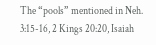The “pools” mentioned in Neh. 3:15-16, 2 Kings 20:20, Isaiah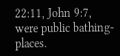22:11, John 9:7, were public bathing-places.